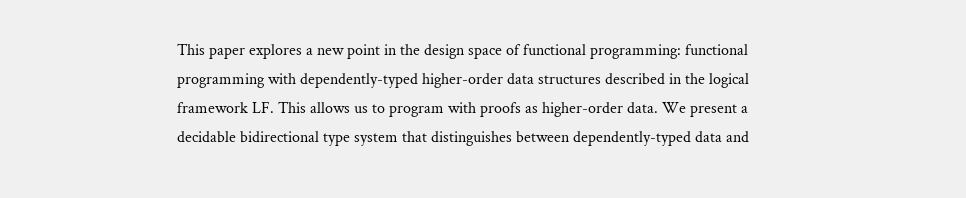This paper explores a new point in the design space of functional programming: functional programming with dependently-typed higher-order data structures described in the logical framework LF. This allows us to program with proofs as higher-order data. We present a decidable bidirectional type system that distinguishes between dependently-typed data and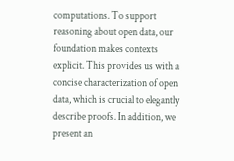computations. To support reasoning about open data, our foundation makes contexts explicit. This provides us with a concise characterization of open data, which is crucial to elegantly describe proofs. In addition, we present an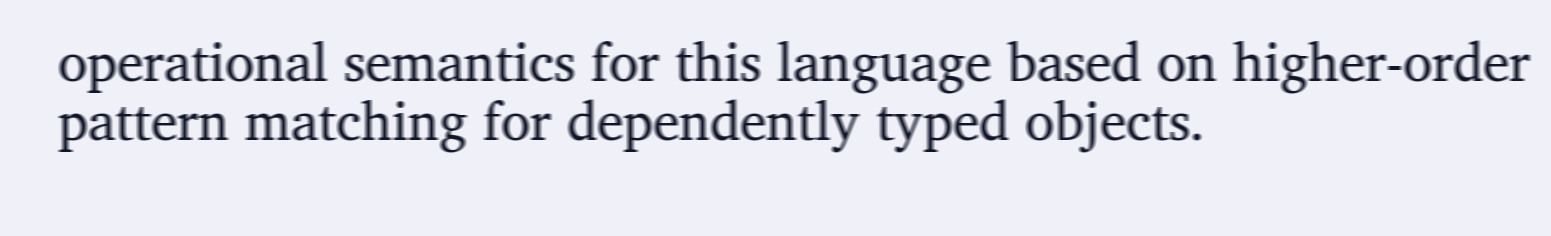operational semantics for this language based on higher-order pattern matching for dependently typed objects.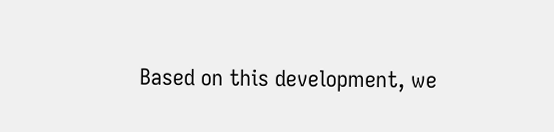Based on this development, we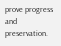prove progress and preservation.